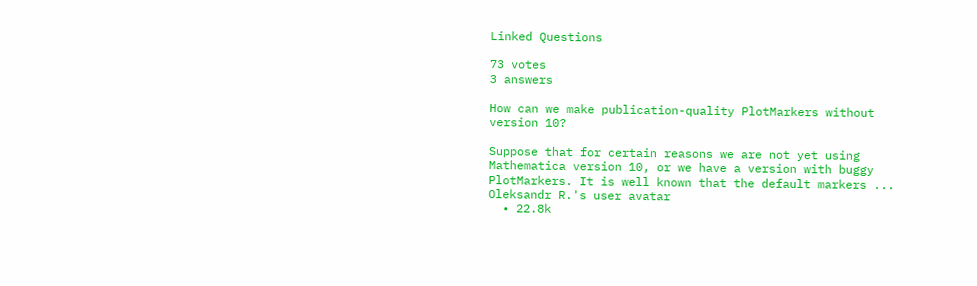Linked Questions

73 votes
3 answers

How can we make publication-quality PlotMarkers without version 10?

Suppose that for certain reasons we are not yet using Mathematica version 10, or we have a version with buggy PlotMarkers. It is well known that the default markers ...
Oleksandr R.'s user avatar
  • 22.8k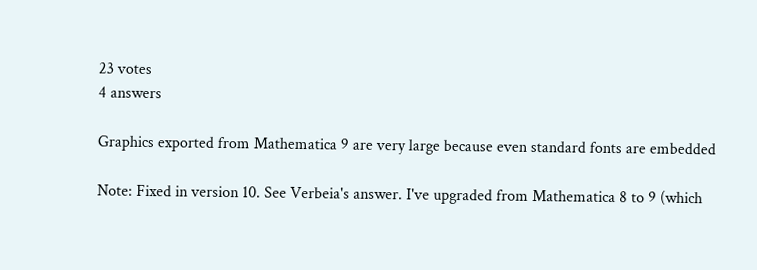23 votes
4 answers

Graphics exported from Mathematica 9 are very large because even standard fonts are embedded

Note: Fixed in version 10. See Verbeia's answer. I've upgraded from Mathematica 8 to 9 (which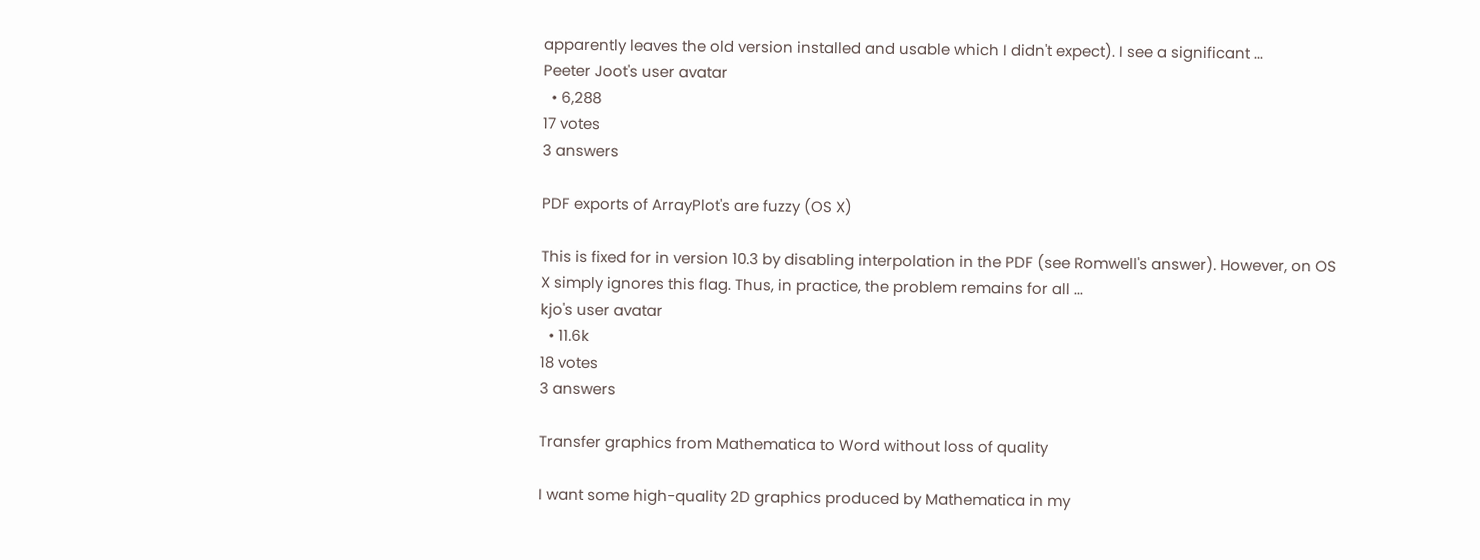apparently leaves the old version installed and usable which I didn't expect). I see a significant ...
Peeter Joot's user avatar
  • 6,288
17 votes
3 answers

PDF exports of ArrayPlot's are fuzzy (OS X)

This is fixed for in version 10.3 by disabling interpolation in the PDF (see Romwell's answer). However, on OS X simply ignores this flag. Thus, in practice, the problem remains for all ...
kjo's user avatar
  • 11.6k
18 votes
3 answers

Transfer graphics from Mathematica to Word without loss of quality

I want some high-quality 2D graphics produced by Mathematica in my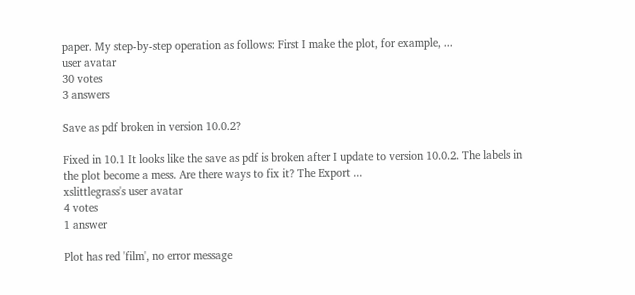paper. My step-by-step operation as follows: First I make the plot, for example, ...
user avatar
30 votes
3 answers

Save as pdf broken in version 10.0.2?

Fixed in 10.1 It looks like the save as pdf is broken after I update to version 10.0.2. The labels in the plot become a mess. Are there ways to fix it? The Export ...
xslittlegrass's user avatar
4 votes
1 answer

Plot has red 'film', no error message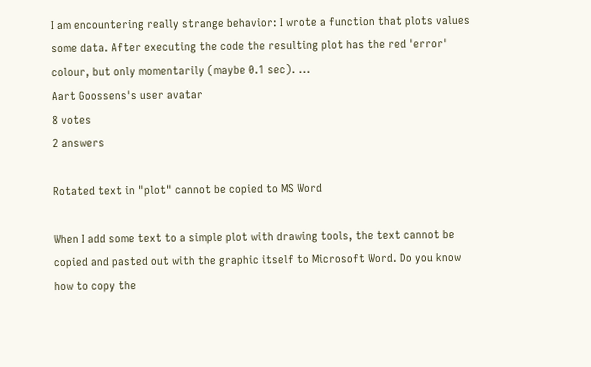I am encountering really strange behavior: I wrote a function that plots values some data. After executing the code the resulting plot has the red 'error' colour, but only momentarily (maybe 0.1 sec). ...
Aart Goossens's user avatar
8 votes
2 answers

Rotated text in "plot" cannot be copied to MS Word

When I add some text to a simple plot with drawing tools, the text cannot be copied and pasted out with the graphic itself to Microsoft Word. Do you know how to copy the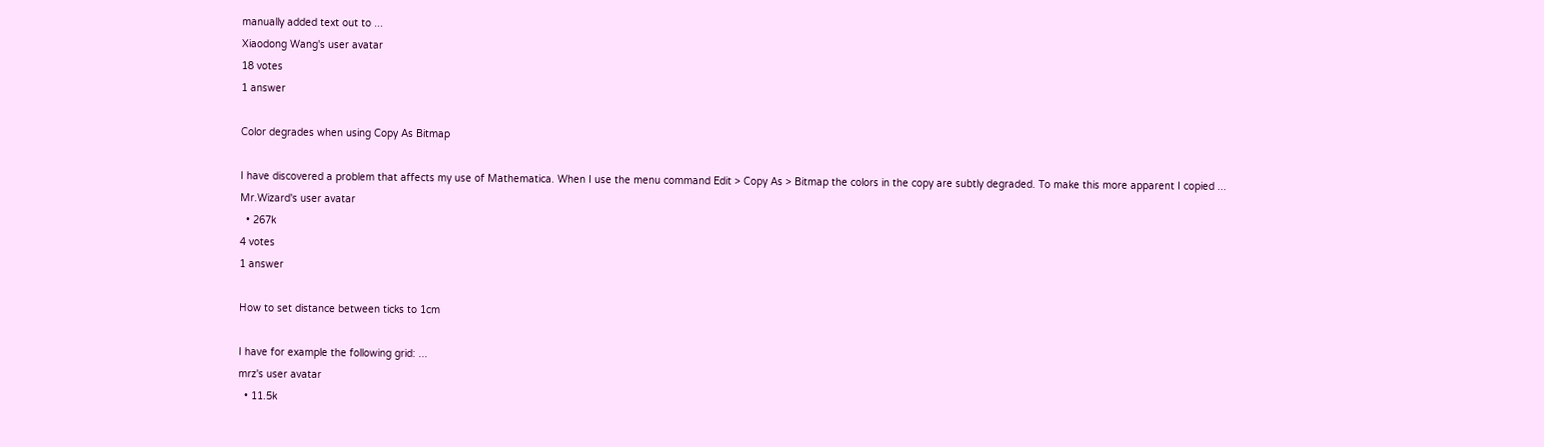manually added text out to ...
Xiaodong Wang's user avatar
18 votes
1 answer

Color degrades when using Copy As Bitmap

I have discovered a problem that affects my use of Mathematica. When I use the menu command Edit > Copy As > Bitmap the colors in the copy are subtly degraded. To make this more apparent I copied ...
Mr.Wizard's user avatar
  • 267k
4 votes
1 answer

How to set distance between ticks to 1cm

I have for example the following grid: ...
mrz's user avatar
  • 11.5k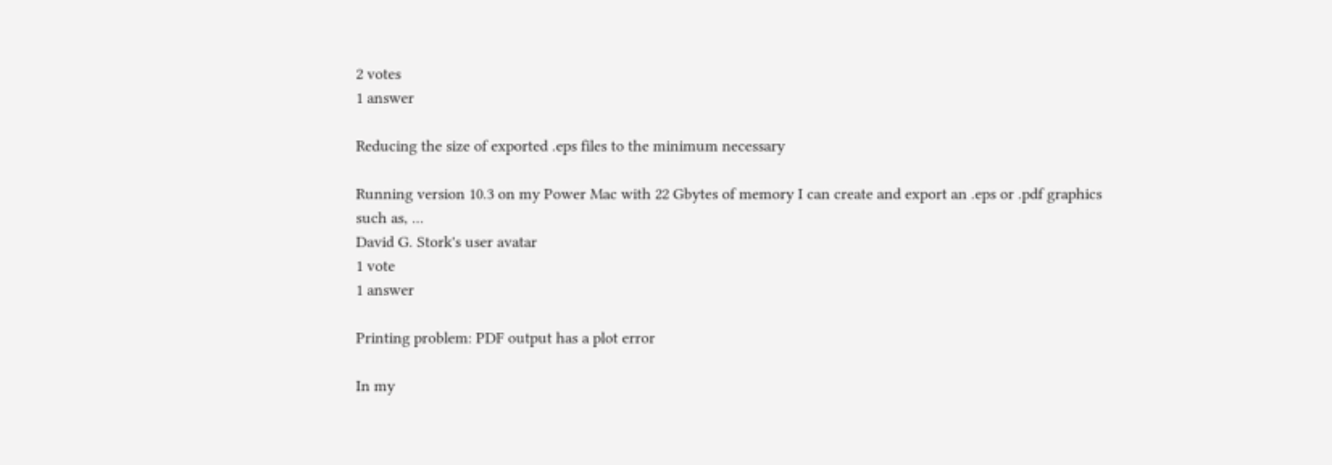2 votes
1 answer

Reducing the size of exported .eps files to the minimum necessary

Running version 10.3 on my Power Mac with 22 Gbytes of memory I can create and export an .eps or .pdf graphics such as, ...
David G. Stork's user avatar
1 vote
1 answer

Printing problem: PDF output has a plot error

In my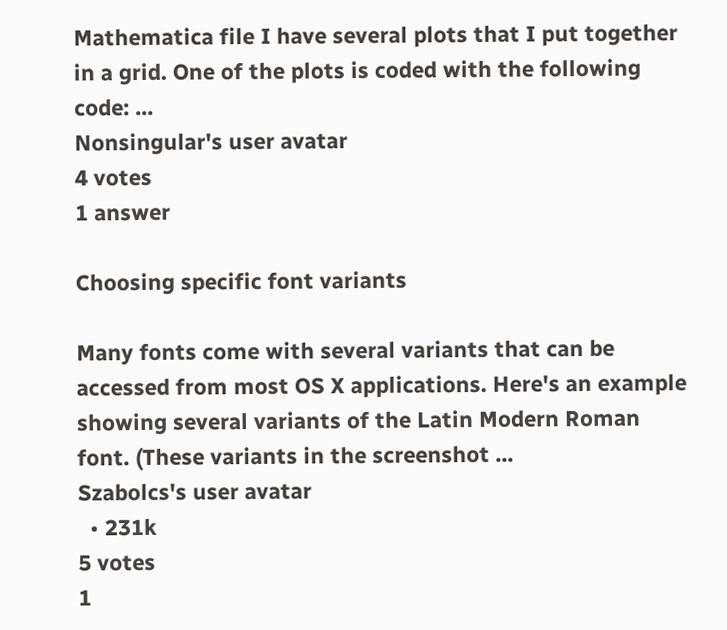Mathematica file I have several plots that I put together in a grid. One of the plots is coded with the following code: ...
Nonsingular's user avatar
4 votes
1 answer

Choosing specific font variants

Many fonts come with several variants that can be accessed from most OS X applications. Here's an example showing several variants of the Latin Modern Roman font. (These variants in the screenshot ...
Szabolcs's user avatar
  • 231k
5 votes
1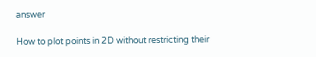answer

How to plot points in 2D without restricting their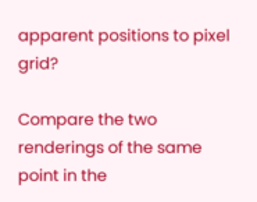apparent positions to pixel grid?

Compare the two renderings of the same point in the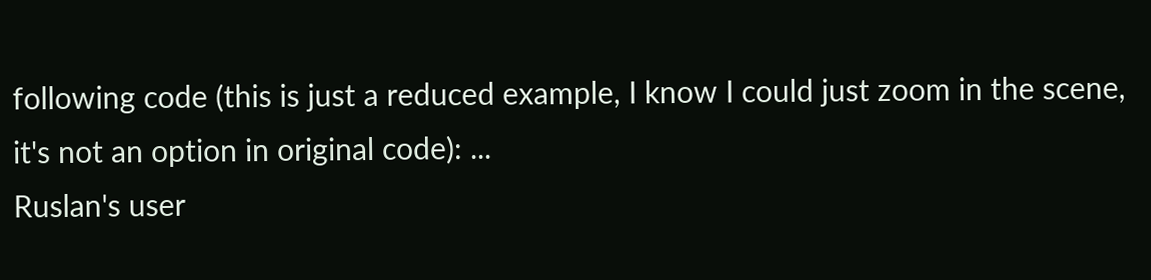following code (this is just a reduced example, I know I could just zoom in the scene, it's not an option in original code): ...
Ruslan's user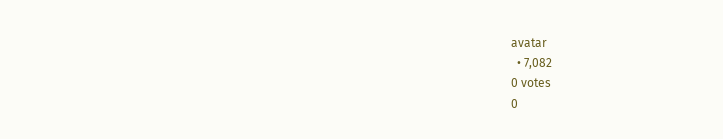avatar
  • 7,082
0 votes
0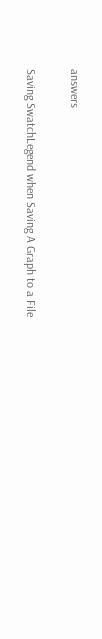answers

Saving SwatchLegend when Saving A Graph to a File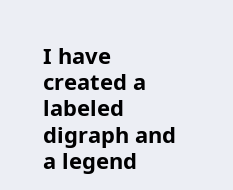I have created a labeled digraph and a legend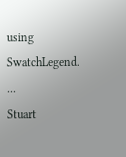using SwatchLegend. ...
Stuart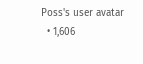Poss's user avatar
  • 1,606